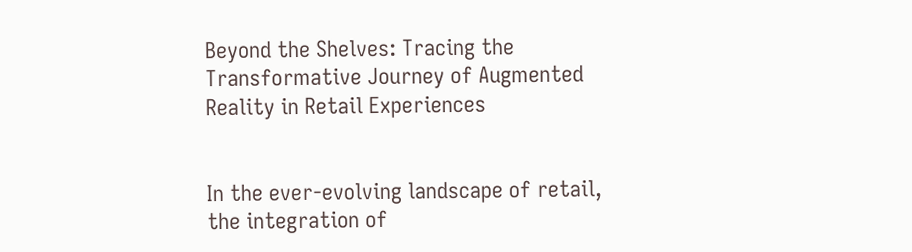Beyond the Shelves: Tracing the Transformative Journey of Augmented Reality in Retail Experiences


In the ever-evolving landscape of retail, the integration of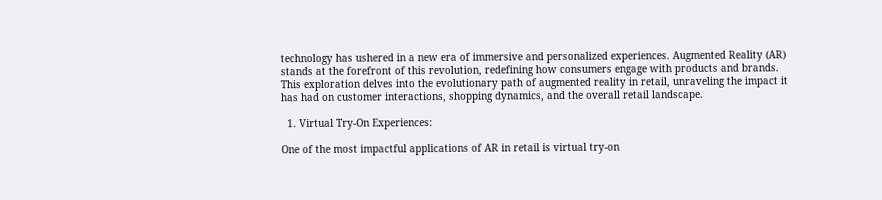technology has ushered in a new era of immersive and personalized experiences. Augmented Reality (AR) stands at the forefront of this revolution, redefining how consumers engage with products and brands. This exploration delves into the evolutionary path of augmented reality in retail, unraveling the impact it has had on customer interactions, shopping dynamics, and the overall retail landscape.

  1. Virtual Try-On Experiences:

One of the most impactful applications of AR in retail is virtual try-on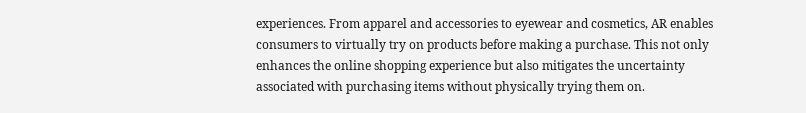experiences. From apparel and accessories to eyewear and cosmetics, AR enables consumers to virtually try on products before making a purchase. This not only enhances the online shopping experience but also mitigates the uncertainty associated with purchasing items without physically trying them on.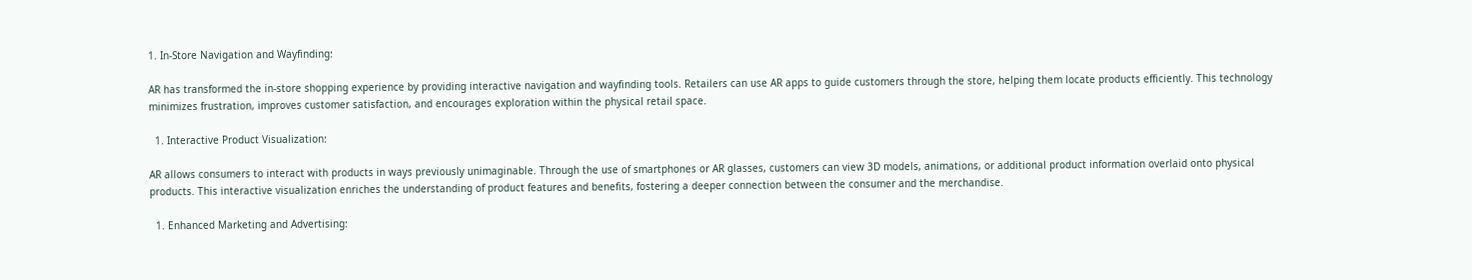1. In-Store Navigation and Wayfinding:

AR has transformed the in-store shopping experience by providing interactive navigation and wayfinding tools. Retailers can use AR apps to guide customers through the store, helping them locate products efficiently. This technology minimizes frustration, improves customer satisfaction, and encourages exploration within the physical retail space.

  1. Interactive Product Visualization:

AR allows consumers to interact with products in ways previously unimaginable. Through the use of smartphones or AR glasses, customers can view 3D models, animations, or additional product information overlaid onto physical products. This interactive visualization enriches the understanding of product features and benefits, fostering a deeper connection between the consumer and the merchandise.

  1. Enhanced Marketing and Advertising: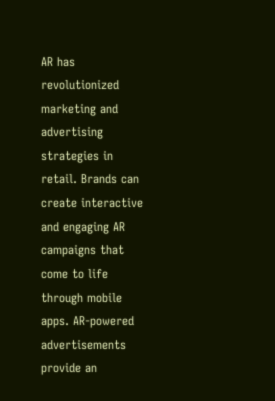AR has revolutionized marketing and advertising strategies in retail. Brands can create interactive and engaging AR campaigns that come to life through mobile apps. AR-powered advertisements provide an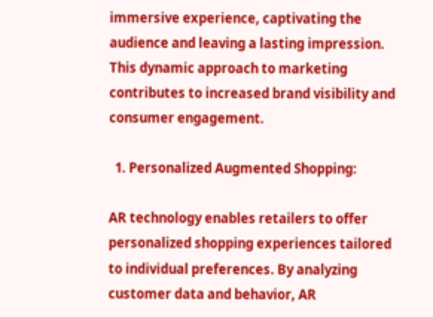immersive experience, captivating the audience and leaving a lasting impression. This dynamic approach to marketing contributes to increased brand visibility and consumer engagement.

  1. Personalized Augmented Shopping:

AR technology enables retailers to offer personalized shopping experiences tailored to individual preferences. By analyzing customer data and behavior, AR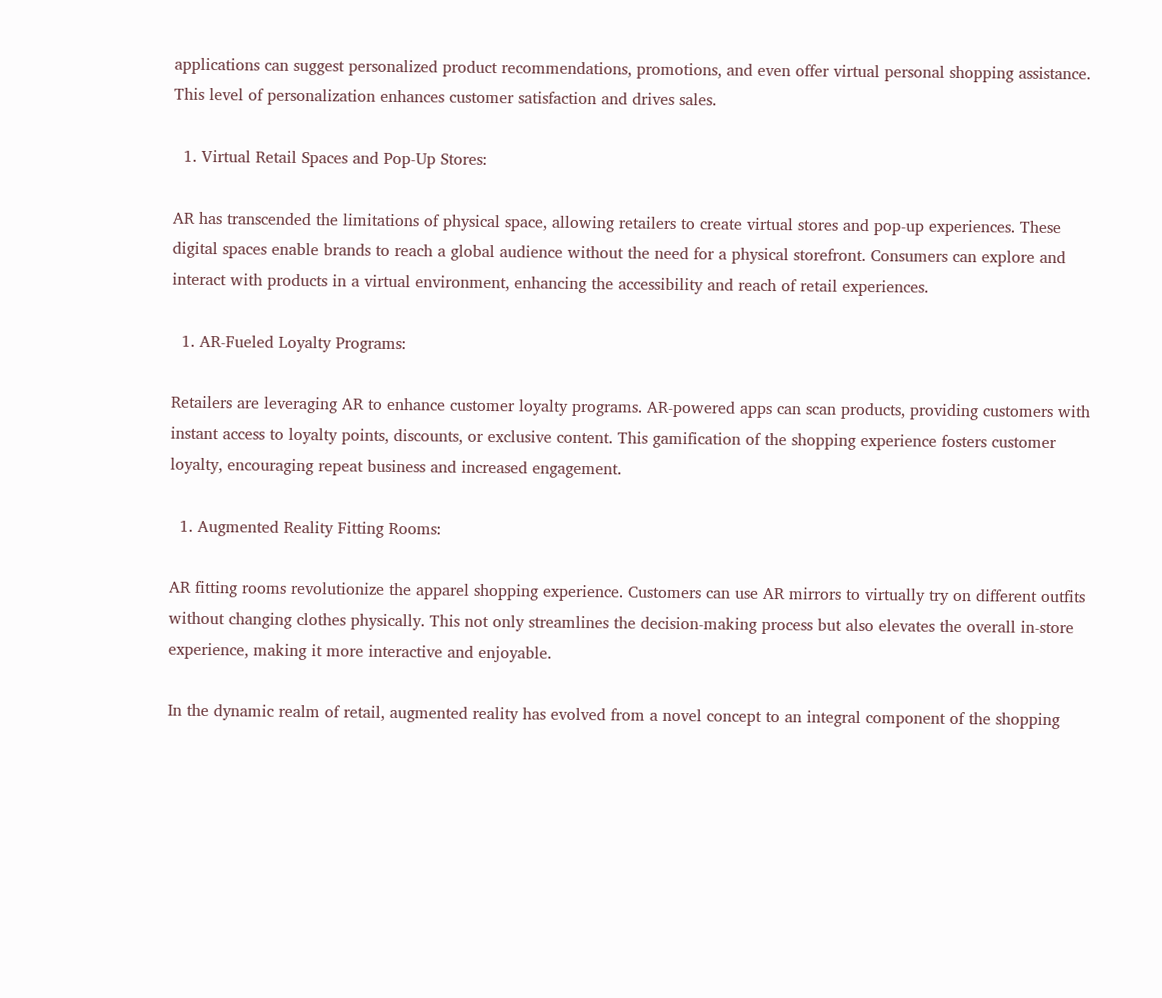applications can suggest personalized product recommendations, promotions, and even offer virtual personal shopping assistance. This level of personalization enhances customer satisfaction and drives sales.

  1. Virtual Retail Spaces and Pop-Up Stores:

AR has transcended the limitations of physical space, allowing retailers to create virtual stores and pop-up experiences. These digital spaces enable brands to reach a global audience without the need for a physical storefront. Consumers can explore and interact with products in a virtual environment, enhancing the accessibility and reach of retail experiences.

  1. AR-Fueled Loyalty Programs:

Retailers are leveraging AR to enhance customer loyalty programs. AR-powered apps can scan products, providing customers with instant access to loyalty points, discounts, or exclusive content. This gamification of the shopping experience fosters customer loyalty, encouraging repeat business and increased engagement.

  1. Augmented Reality Fitting Rooms:

AR fitting rooms revolutionize the apparel shopping experience. Customers can use AR mirrors to virtually try on different outfits without changing clothes physically. This not only streamlines the decision-making process but also elevates the overall in-store experience, making it more interactive and enjoyable.

In the dynamic realm of retail, augmented reality has evolved from a novel concept to an integral component of the shopping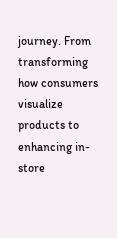journey. From transforming how consumers visualize products to enhancing in-store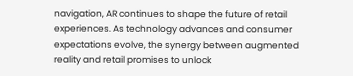navigation, AR continues to shape the future of retail experiences. As technology advances and consumer expectations evolve, the synergy between augmented reality and retail promises to unlock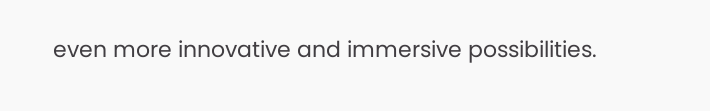even more innovative and immersive possibilities.